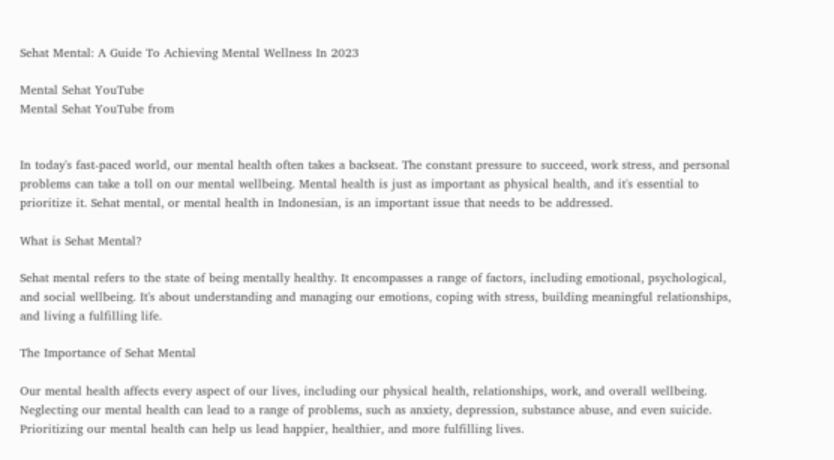Sehat Mental: A Guide To Achieving Mental Wellness In 2023

Mental Sehat YouTube
Mental Sehat YouTube from


In today's fast-paced world, our mental health often takes a backseat. The constant pressure to succeed, work stress, and personal problems can take a toll on our mental wellbeing. Mental health is just as important as physical health, and it's essential to prioritize it. Sehat mental, or mental health in Indonesian, is an important issue that needs to be addressed.

What is Sehat Mental?

Sehat mental refers to the state of being mentally healthy. It encompasses a range of factors, including emotional, psychological, and social wellbeing. It's about understanding and managing our emotions, coping with stress, building meaningful relationships, and living a fulfilling life.

The Importance of Sehat Mental

Our mental health affects every aspect of our lives, including our physical health, relationships, work, and overall wellbeing. Neglecting our mental health can lead to a range of problems, such as anxiety, depression, substance abuse, and even suicide. Prioritizing our mental health can help us lead happier, healthier, and more fulfilling lives.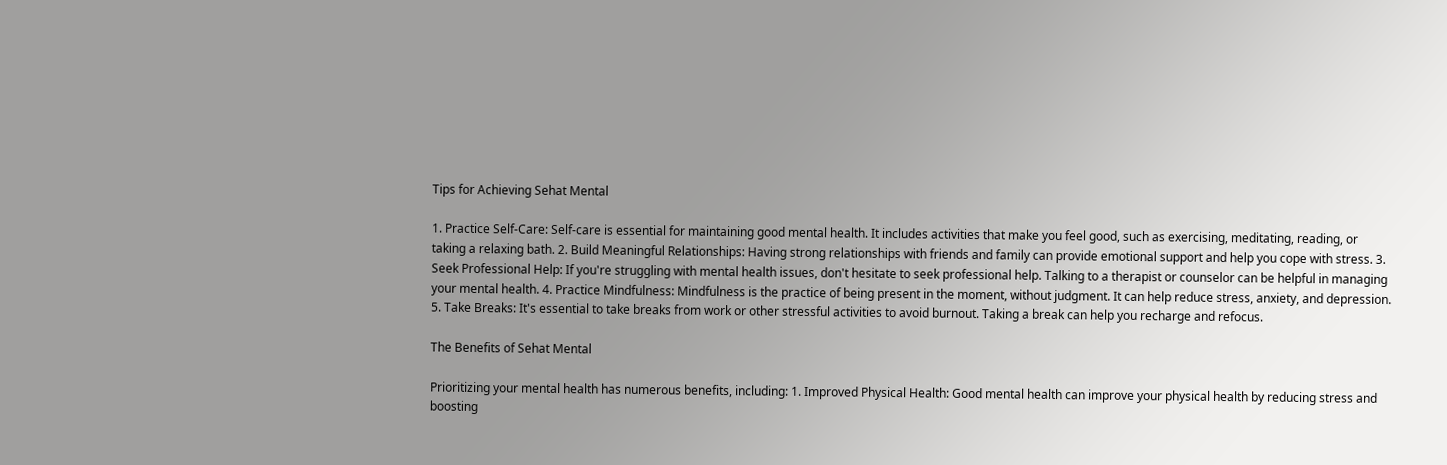Tips for Achieving Sehat Mental

1. Practice Self-Care: Self-care is essential for maintaining good mental health. It includes activities that make you feel good, such as exercising, meditating, reading, or taking a relaxing bath. 2. Build Meaningful Relationships: Having strong relationships with friends and family can provide emotional support and help you cope with stress. 3. Seek Professional Help: If you're struggling with mental health issues, don't hesitate to seek professional help. Talking to a therapist or counselor can be helpful in managing your mental health. 4. Practice Mindfulness: Mindfulness is the practice of being present in the moment, without judgment. It can help reduce stress, anxiety, and depression. 5. Take Breaks: It's essential to take breaks from work or other stressful activities to avoid burnout. Taking a break can help you recharge and refocus.

The Benefits of Sehat Mental

Prioritizing your mental health has numerous benefits, including: 1. Improved Physical Health: Good mental health can improve your physical health by reducing stress and boosting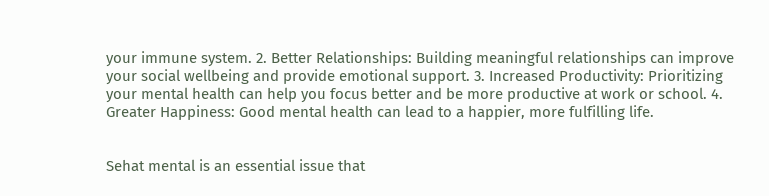your immune system. 2. Better Relationships: Building meaningful relationships can improve your social wellbeing and provide emotional support. 3. Increased Productivity: Prioritizing your mental health can help you focus better and be more productive at work or school. 4. Greater Happiness: Good mental health can lead to a happier, more fulfilling life.


Sehat mental is an essential issue that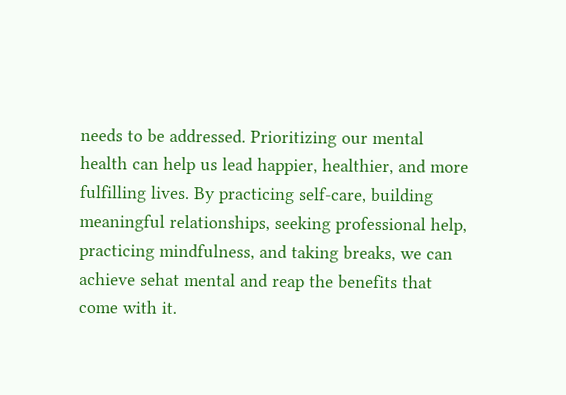needs to be addressed. Prioritizing our mental health can help us lead happier, healthier, and more fulfilling lives. By practicing self-care, building meaningful relationships, seeking professional help, practicing mindfulness, and taking breaks, we can achieve sehat mental and reap the benefits that come with it.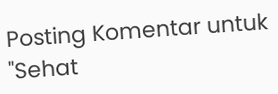Posting Komentar untuk "Sehat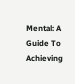Mental: A Guide To Achieving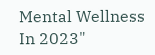Mental Wellness In 2023"